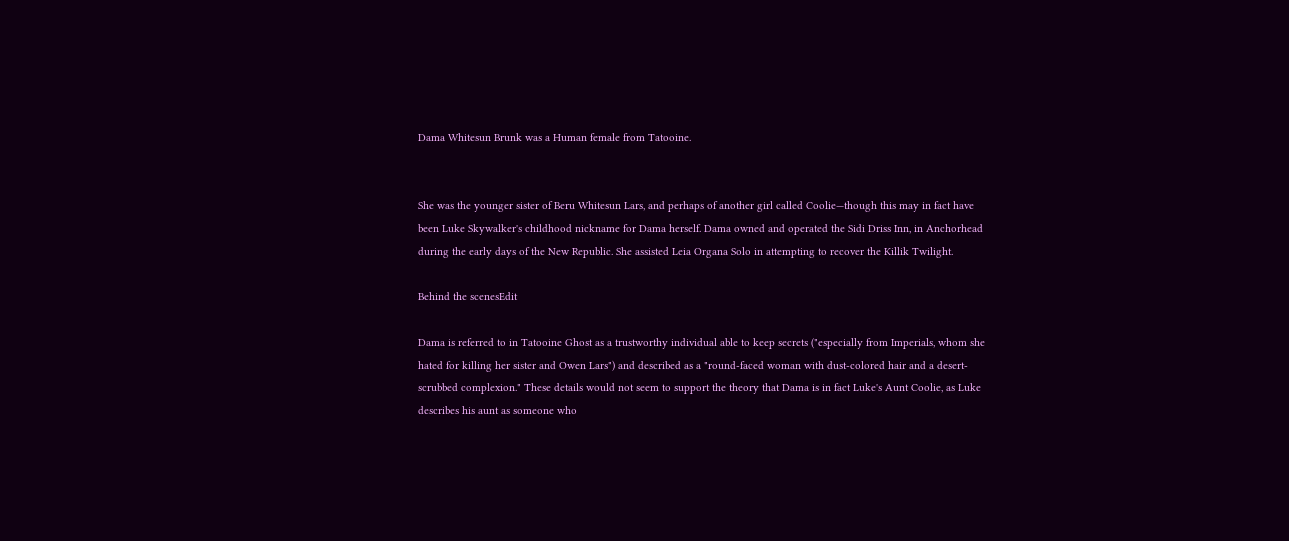Dama Whitesun Brunk was a Human female from Tatooine.


She was the younger sister of Beru Whitesun Lars, and perhaps of another girl called Coolie—though this may in fact have been Luke Skywalker's childhood nickname for Dama herself. Dama owned and operated the Sidi Driss Inn, in Anchorhead during the early days of the New Republic. She assisted Leia Organa Solo in attempting to recover the Killik Twilight.

Behind the scenesEdit

Dama is referred to in Tatooine Ghost as a trustworthy individual able to keep secrets ("especially from Imperials, whom she hated for killing her sister and Owen Lars") and described as a "round-faced woman with dust-colored hair and a desert-scrubbed complexion." These details would not seem to support the theory that Dama is in fact Luke's Aunt Coolie, as Luke describes his aunt as someone who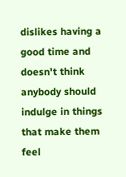dislikes having a good time and doesn't think anybody should indulge in things that make them feel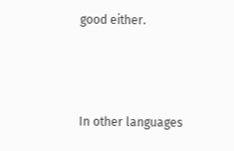good either.



In other languages